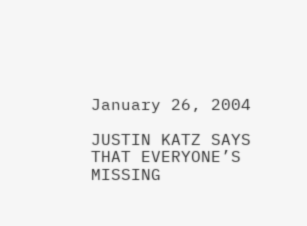January 26, 2004

JUSTIN KATZ SAYS THAT EVERYONE’S MISSING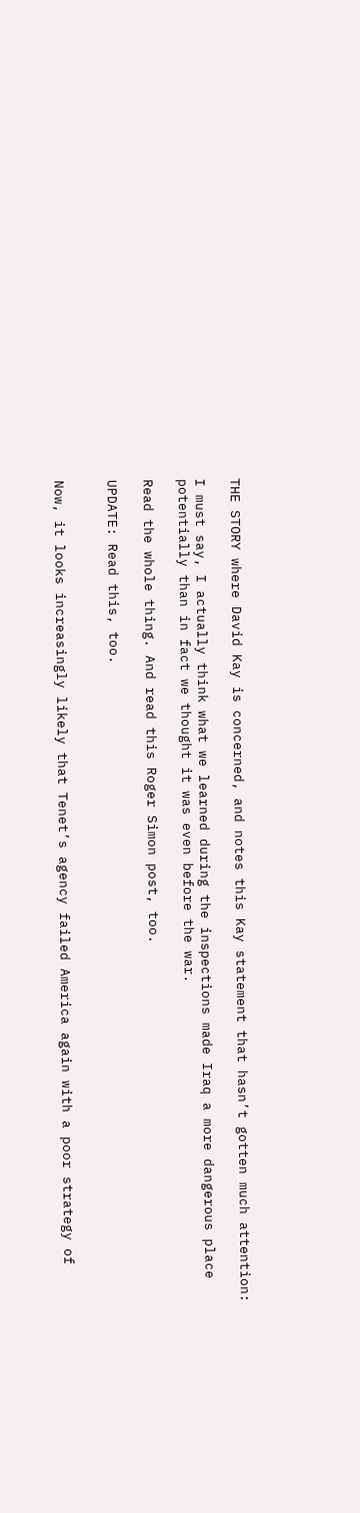THE STORY where David Kay is concerned, and notes this Kay statement that hasn’t gotten much attention:

I must say, I actually think what we learned during the inspections made Iraq a more dangerous place potentially than in fact we thought it was even before the war.

Read the whole thing. And read this Roger Simon post, too.

UPDATE: Read this, too.


Now, it looks increasingly likely that Tenet’s agency failed America again with a poor strategy of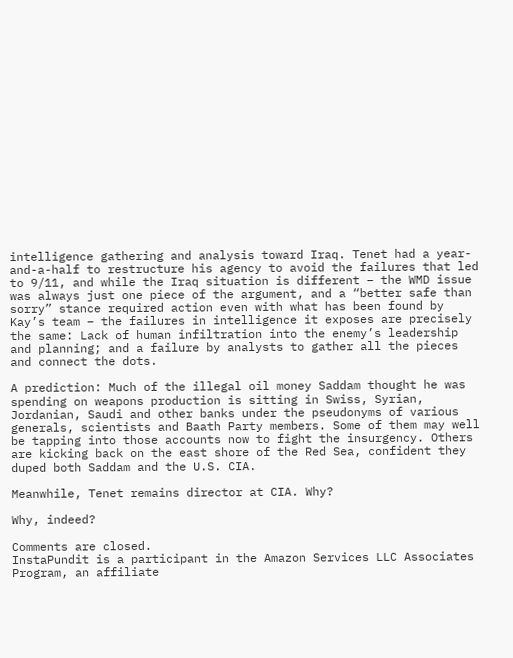intelligence gathering and analysis toward Iraq. Tenet had a year-and-a-half to restructure his agency to avoid the failures that led to 9/11, and while the Iraq situation is different – the WMD issue was always just one piece of the argument, and a “better safe than sorry” stance required action even with what has been found by Kay’s team – the failures in intelligence it exposes are precisely the same: Lack of human infiltration into the enemy’s leadership and planning; and a failure by analysts to gather all the pieces and connect the dots.

A prediction: Much of the illegal oil money Saddam thought he was spending on weapons production is sitting in Swiss, Syrian, Jordanian, Saudi and other banks under the pseudonyms of various generals, scientists and Baath Party members. Some of them may well be tapping into those accounts now to fight the insurgency. Others are kicking back on the east shore of the Red Sea, confident they duped both Saddam and the U.S. CIA.

Meanwhile, Tenet remains director at CIA. Why?

Why, indeed?

Comments are closed.
InstaPundit is a participant in the Amazon Services LLC Associates Program, an affiliate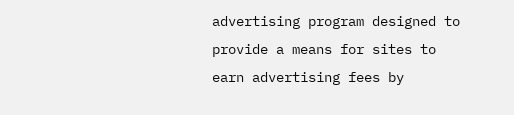advertising program designed to provide a means for sites to earn advertising fees by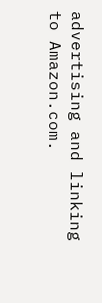advertising and linking to Amazon.com.